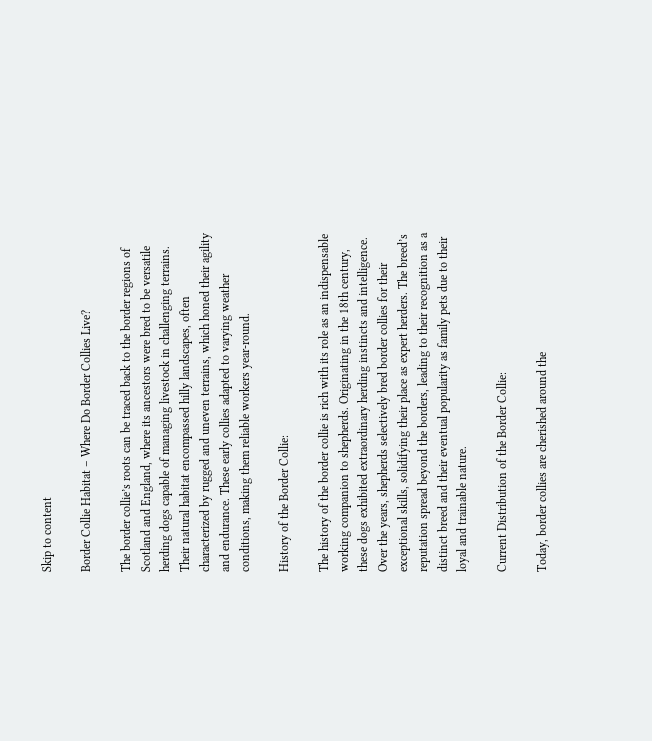Skip to content

Border Collie Habitat – Where Do Border Collies Live?

The border collie’s roots can be traced back to the border regions of Scotland and England, where its ancestors were bred to be versatile herding dogs capable of managing livestock in challenging terrains. Their natural habitat encompassed hilly landscapes, often characterized by rugged and uneven terrains, which honed their agility and endurance. These early collies adapted to varying weather conditions, making them reliable workers year-round.

History of the Border Collie:

The history of the border collie is rich with its role as an indispensable working companion to shepherds. Originating in the 18th century, these dogs exhibited extraordinary herding instincts and intelligence. Over the years, shepherds selectively bred border collies for their exceptional skills, solidifying their place as expert herders. The breed’s reputation spread beyond the borders, leading to their recognition as a distinct breed and their eventual popularity as family pets due to their loyal and trainable nature.

Current Distribution of the Border Collie:

Today, border collies are cherished around the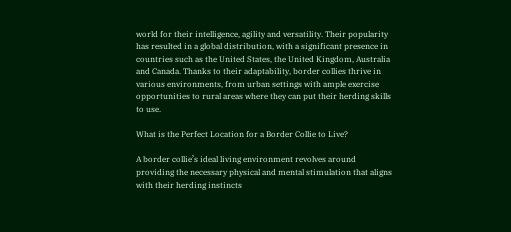world for their intelligence, agility and versatility. Their popularity has resulted in a global distribution, with a significant presence in countries such as the United States, the United Kingdom, Australia and Canada. Thanks to their adaptability, border collies thrive in various environments, from urban settings with ample exercise opportunities to rural areas where they can put their herding skills to use.

What is the Perfect Location for a Border Collie to Live?

A border collie’s ideal living environment revolves around providing the necessary physical and mental stimulation that aligns with their herding instincts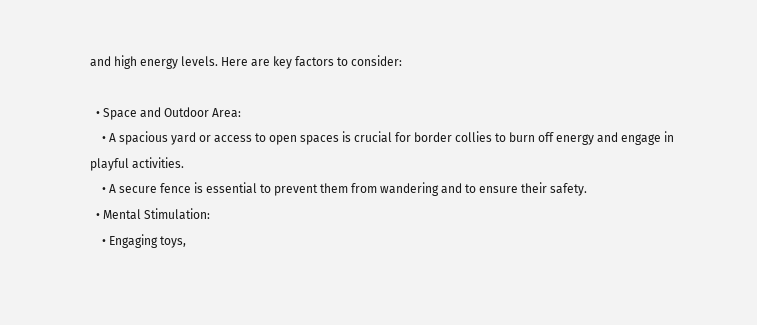and high energy levels. Here are key factors to consider:

  • Space and Outdoor Area:
    • A spacious yard or access to open spaces is crucial for border collies to burn off energy and engage in playful activities.
    • A secure fence is essential to prevent them from wandering and to ensure their safety.
  • Mental Stimulation:
    • Engaging toys,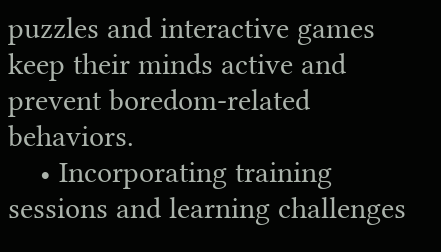puzzles and interactive games keep their minds active and prevent boredom-related behaviors.
    • Incorporating training sessions and learning challenges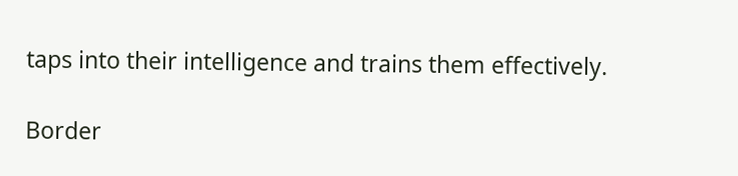taps into their intelligence and trains them effectively.

Border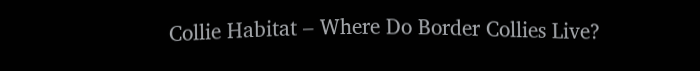Collie Habitat – Where Do Border Collies Live?